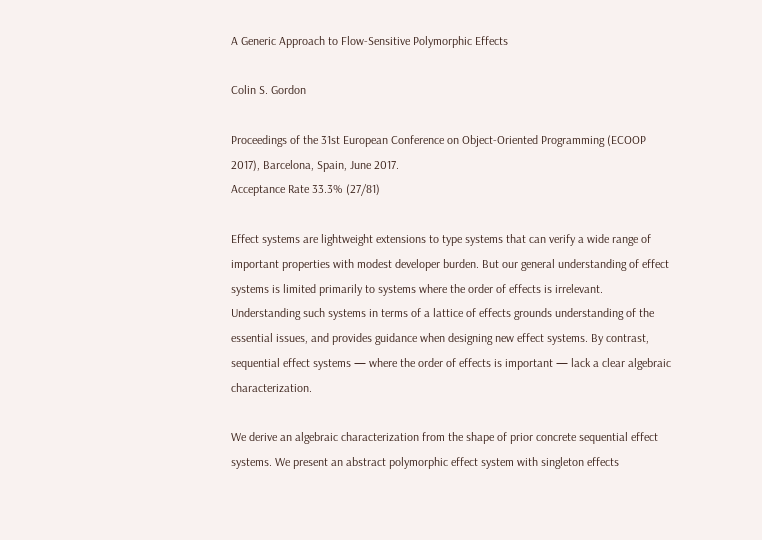A Generic Approach to Flow-Sensitive Polymorphic Effects

Colin S. Gordon

Proceedings of the 31st European Conference on Object-Oriented Programming (ECOOP 2017), Barcelona, Spain, June 2017.
Acceptance Rate 33.3% (27/81)

Effect systems are lightweight extensions to type systems that can verify a wide range of important properties with modest developer burden. But our general understanding of effect systems is limited primarily to systems where the order of effects is irrelevant. Understanding such systems in terms of a lattice of effects grounds understanding of the essential issues, and provides guidance when designing new effect systems. By contrast, sequential effect systems — where the order of effects is important — lack a clear algebraic characterization.

We derive an algebraic characterization from the shape of prior concrete sequential effect systems. We present an abstract polymorphic effect system with singleton effects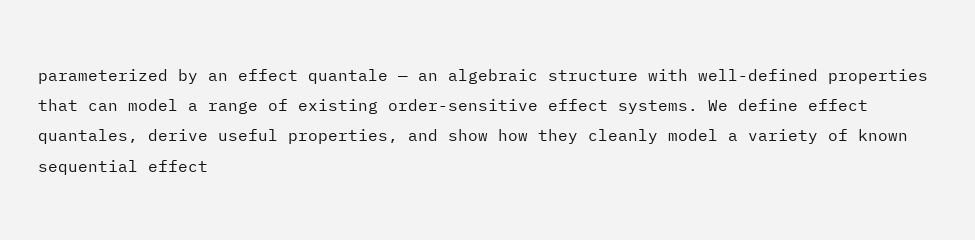parameterized by an effect quantale — an algebraic structure with well-defined properties that can model a range of existing order-sensitive effect systems. We define effect quantales, derive useful properties, and show how they cleanly model a variety of known sequential effect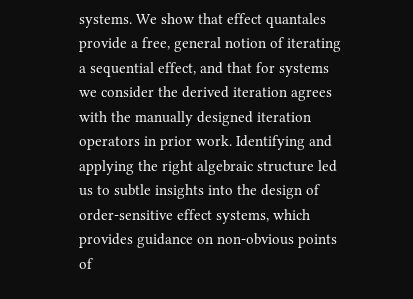systems. We show that effect quantales provide a free, general notion of iterating a sequential effect, and that for systems we consider the derived iteration agrees with the manually designed iteration operators in prior work. Identifying and applying the right algebraic structure led us to subtle insights into the design of order-sensitive effect systems, which provides guidance on non-obvious points of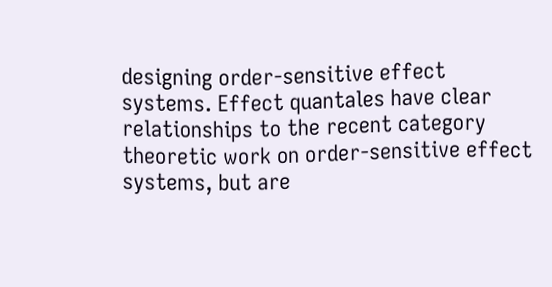designing order-sensitive effect systems. Effect quantales have clear relationships to the recent category theoretic work on order-sensitive effect systems, but are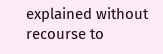explained without recourse to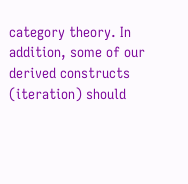category theory. In addition, some of our derived constructs (iteration) should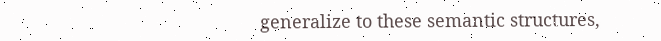generalize to these semantic structures,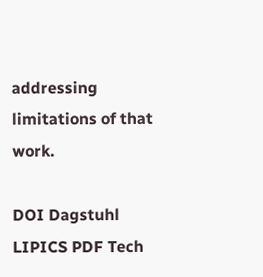addressing limitations of that work.

DOI Dagstuhl LIPICS PDF Tech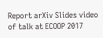Report arXiv Slides video of talk at ECOOP 2017